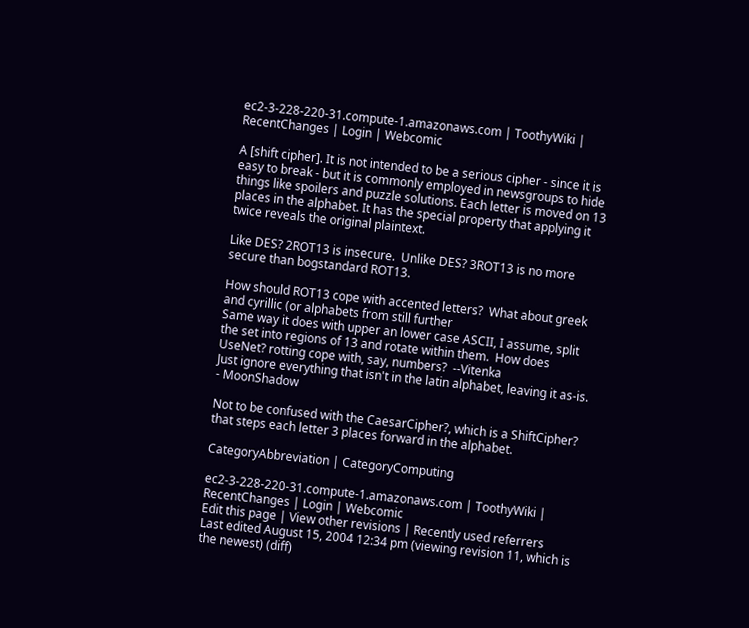ec2-3-228-220-31.compute-1.amazonaws.com | ToothyWiki | RecentChanges | Login | Webcomic

A [shift cipher]. It is not intended to be a serious cipher - since it is easy to break - but it is commonly employed in newsgroups to hide things like spoilers and puzzle solutions. Each letter is moved on 13 places in the alphabet. It has the special property that applying it twice reveals the original plaintext.

Like DES? 2ROT13 is insecure.  Unlike DES? 3ROT13 is no more secure than bogstandard ROT13.

How should ROT13 cope with accented letters?  What about greek and cyrillic (or alphabets from still further
Same way it does with upper an lower case ASCII, I assume, split the set into regions of 13 and rotate within them.  How does UseNet? rotting cope with, say, numbers?  --Vitenka
Just ignore everything that isn't in the latin alphabet, leaving it as-is. - MoonShadow

Not to be confused with the CaesarCipher?, which is a ShiftCipher? that steps each letter 3 places forward in the alphabet.

CategoryAbbreviation | CategoryComputing

ec2-3-228-220-31.compute-1.amazonaws.com | ToothyWiki | RecentChanges | Login | Webcomic
Edit this page | View other revisions | Recently used referrers
Last edited August 15, 2004 12:34 pm (viewing revision 11, which is the newest) (diff)